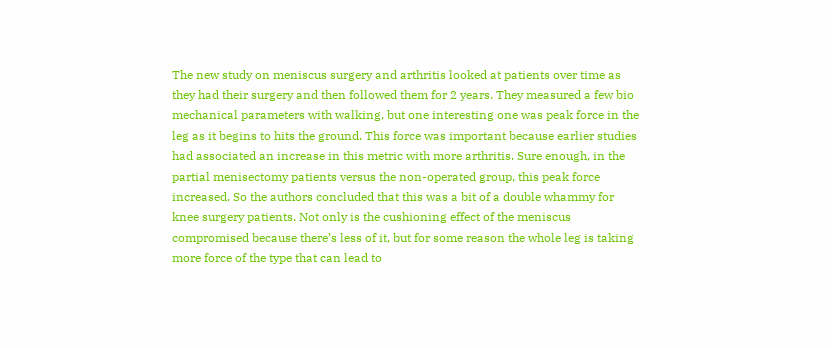The new study on meniscus surgery and arthritis looked at patients over time as they had their surgery and then followed them for 2 years. They measured a few bio mechanical parameters with walking, but one interesting one was peak force in the leg as it begins to hits the ground. This force was important because earlier studies had associated an increase in this metric with more arthritis. Sure enough, in the partial menisectomy patients versus the non-operated group, this peak force increased. So the authors concluded that this was a bit of a double whammy for knee surgery patients. Not only is the cushioning effect of the meniscus compromised because there’s less of it, but for some reason the whole leg is taking more force of the type that can lead to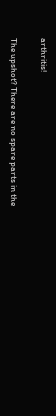arthritis!

The upshot? There are no spare parts in the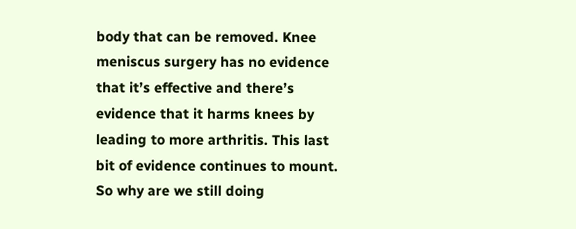body that can be removed. Knee meniscus surgery has no evidence that it’s effective and there’s evidence that it harms knees by leading to more arthritis. This last bit of evidence continues to mount. So why are we still doing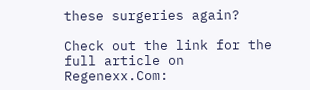these surgeries again?

Check out the link for the full article on Regenexx.Com: